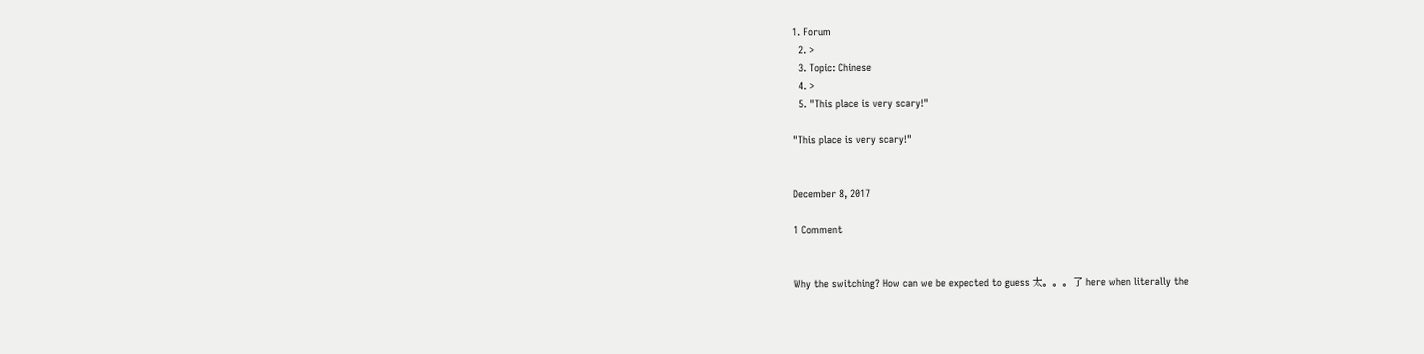1. Forum
  2. >
  3. Topic: Chinese
  4. >
  5. "This place is very scary!"

"This place is very scary!"


December 8, 2017

1 Comment


Why the switching? How can we be expected to guess 太。。。了 here when literally the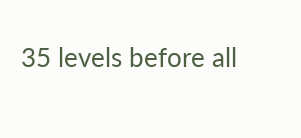35 levels before all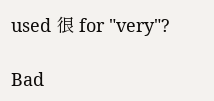used 很 for "very"?

Bad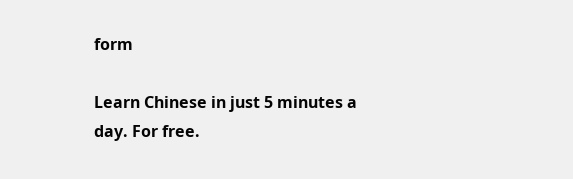form

Learn Chinese in just 5 minutes a day. For free.